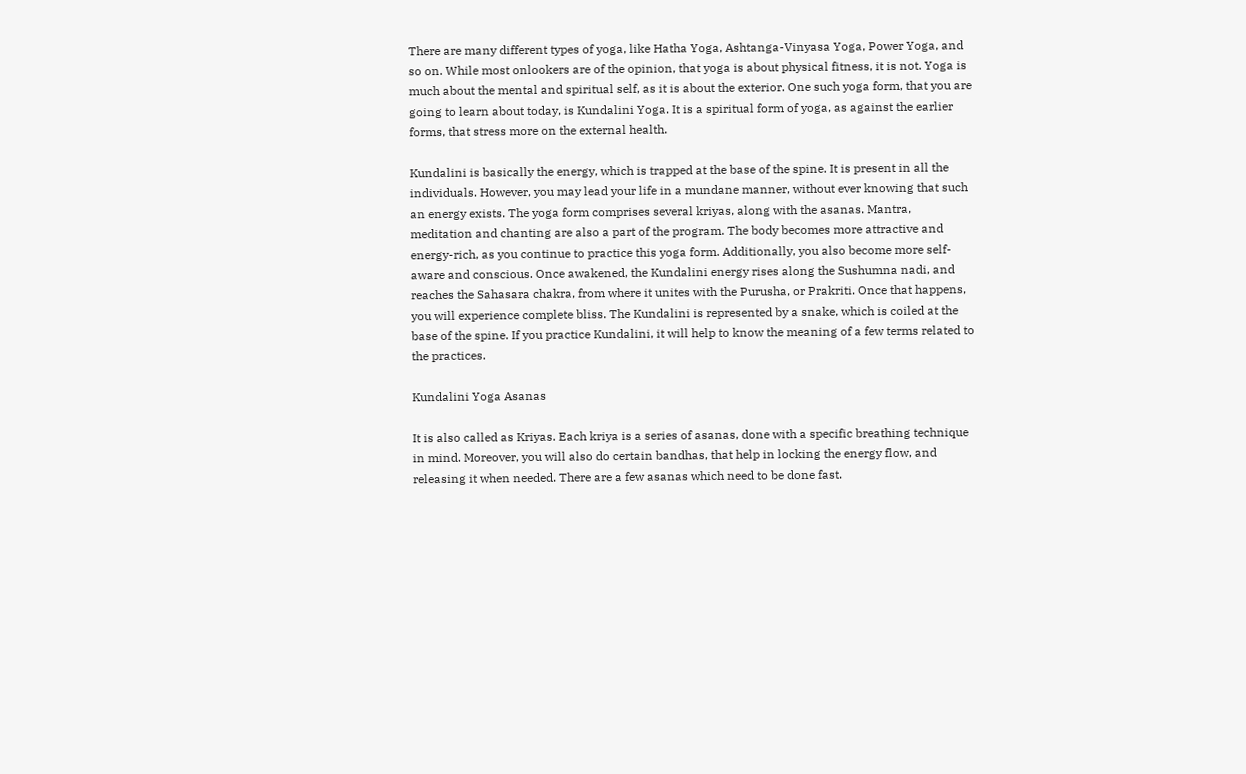There are many different types of yoga, like Hatha Yoga, Ashtanga-Vinyasa Yoga, Power Yoga, and so on. While most onlookers are of the opinion, that yoga is about physical fitness, it is not. Yoga is much about the mental and spiritual self, as it is about the exterior. One such yoga form, that you are going to learn about today, is Kundalini Yoga. It is a spiritual form of yoga, as against the earlier forms, that stress more on the external health.

Kundalini is basically the energy, which is trapped at the base of the spine. It is present in all the individuals. However, you may lead your life in a mundane manner, without ever knowing that such an energy exists. The yoga form comprises several kriyas, along with the asanas. Mantra, meditation and chanting are also a part of the program. The body becomes more attractive and energy-rich, as you continue to practice this yoga form. Additionally, you also become more self-aware and conscious. Once awakened, the Kundalini energy rises along the Sushumna nadi, and reaches the Sahasara chakra, from where it unites with the Purusha, or Prakriti. Once that happens, you will experience complete bliss. The Kundalini is represented by a snake, which is coiled at the base of the spine. If you practice Kundalini, it will help to know the meaning of a few terms related to the practices.

Kundalini Yoga Asanas

It is also called as Kriyas. Each kriya is a series of asanas, done with a specific breathing technique in mind. Moreover, you will also do certain bandhas, that help in locking the energy flow, and releasing it when needed. There are a few asanas which need to be done fast.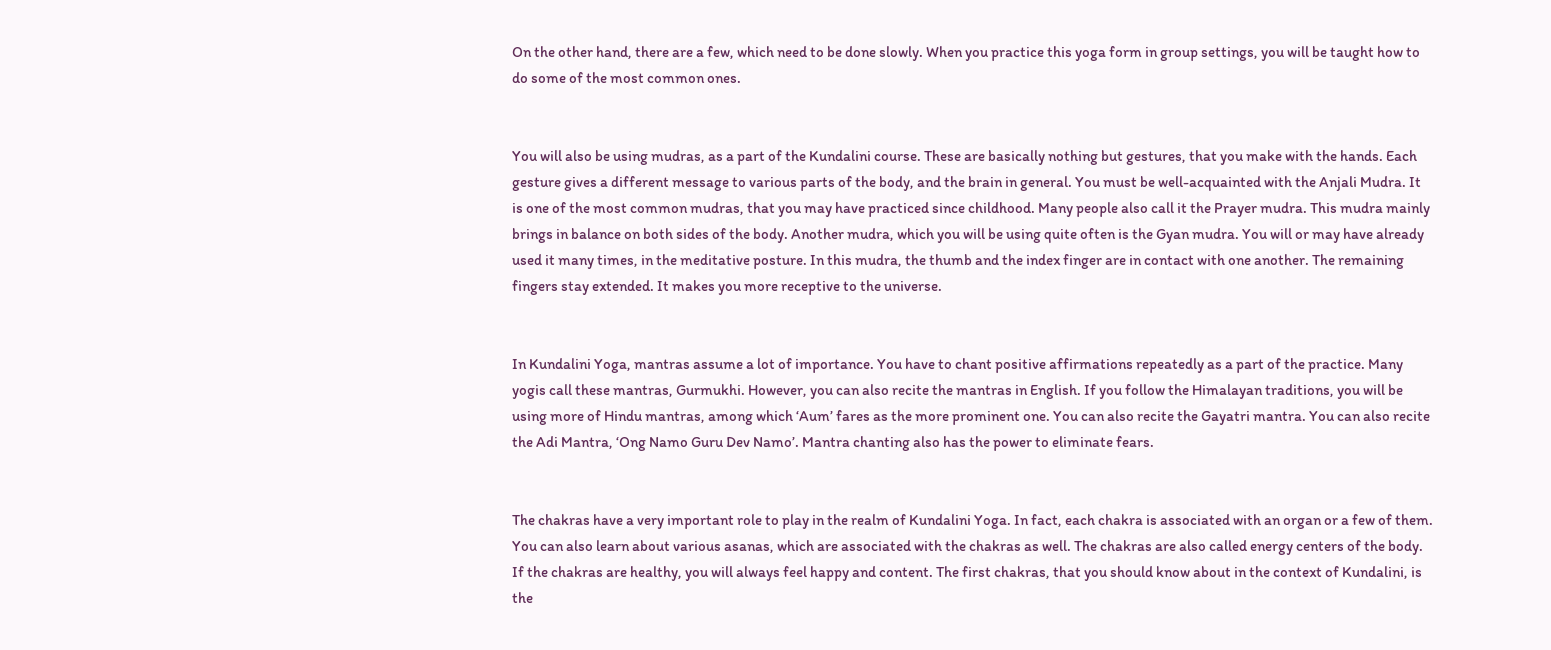On the other hand, there are a few, which need to be done slowly. When you practice this yoga form in group settings, you will be taught how to do some of the most common ones.


You will also be using mudras, as a part of the Kundalini course. These are basically nothing but gestures, that you make with the hands. Each gesture gives a different message to various parts of the body, and the brain in general. You must be well-acquainted with the Anjali Mudra. It is one of the most common mudras, that you may have practiced since childhood. Many people also call it the Prayer mudra. This mudra mainly brings in balance on both sides of the body. Another mudra, which you will be using quite often is the Gyan mudra. You will or may have already used it many times, in the meditative posture. In this mudra, the thumb and the index finger are in contact with one another. The remaining fingers stay extended. It makes you more receptive to the universe.


In Kundalini Yoga, mantras assume a lot of importance. You have to chant positive affirmations repeatedly as a part of the practice. Many yogis call these mantras, Gurmukhi. However, you can also recite the mantras in English. If you follow the Himalayan traditions, you will be using more of Hindu mantras, among which ‘Aum’ fares as the more prominent one. You can also recite the Gayatri mantra. You can also recite the Adi Mantra, ‘Ong Namo Guru Dev Namo’. Mantra chanting also has the power to eliminate fears.


The chakras have a very important role to play in the realm of Kundalini Yoga. In fact, each chakra is associated with an organ or a few of them. You can also learn about various asanas, which are associated with the chakras as well. The chakras are also called energy centers of the body. If the chakras are healthy, you will always feel happy and content. The first chakras, that you should know about in the context of Kundalini, is the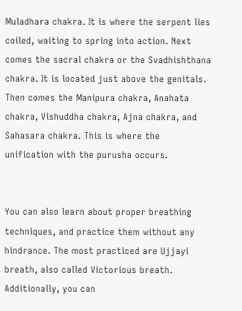Muladhara chakra. It is where the serpent lies coiled, waiting to spring into action. Next comes the sacral chakra or the Svadhishthana chakra. It is located just above the genitals. Then comes the Manipura chakra, Anahata chakra, Vishuddha chakra, Ajna chakra, and Sahasara chakra. This is where the unification with the purusha occurs.


You can also learn about proper breathing techniques, and practice them without any hindrance. The most practiced are Ujjayi breath, also called Victorious breath. Additionally, you can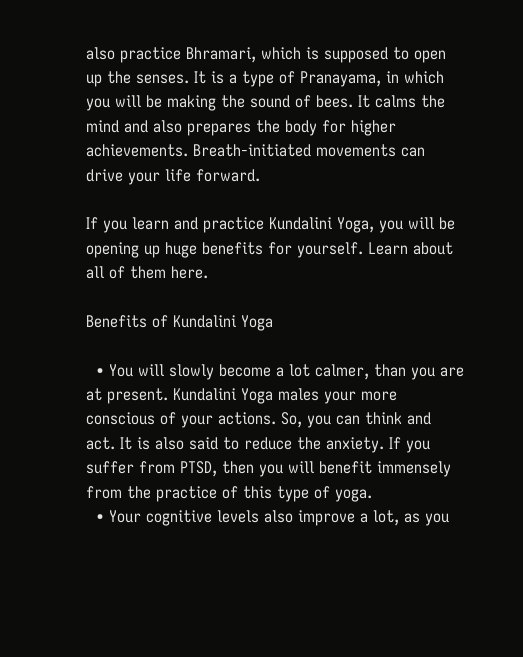also practice Bhramari, which is supposed to open up the senses. It is a type of Pranayama, in which you will be making the sound of bees. It calms the mind and also prepares the body for higher achievements. Breath-initiated movements can drive your life forward.

If you learn and practice Kundalini Yoga, you will be opening up huge benefits for yourself. Learn about all of them here.

Benefits of Kundalini Yoga

  • You will slowly become a lot calmer, than you are at present. Kundalini Yoga males your more conscious of your actions. So, you can think and act. It is also said to reduce the anxiety. If you suffer from PTSD, then you will benefit immensely from the practice of this type of yoga.
  • Your cognitive levels also improve a lot, as you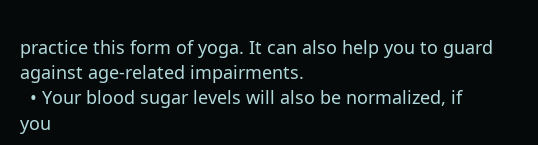practice this form of yoga. It can also help you to guard against age-related impairments.
  • Your blood sugar levels will also be normalized, if you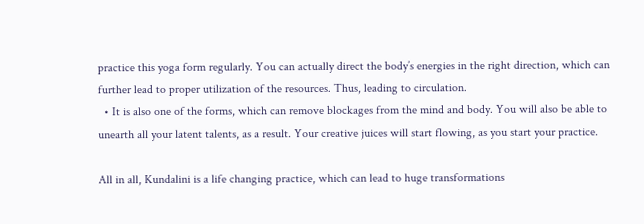practice this yoga form regularly. You can actually direct the body’s energies in the right direction, which can further lead to proper utilization of the resources. Thus, leading to circulation.
  • It is also one of the forms, which can remove blockages from the mind and body. You will also be able to unearth all your latent talents, as a result. Your creative juices will start flowing, as you start your practice.

All in all, Kundalini is a life changing practice, which can lead to huge transformations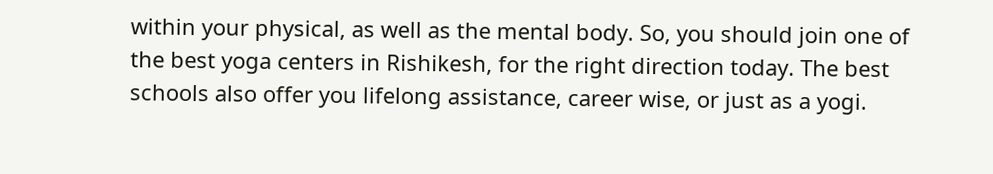within your physical, as well as the mental body. So, you should join one of the best yoga centers in Rishikesh, for the right direction today. The best schools also offer you lifelong assistance, career wise, or just as a yogi.